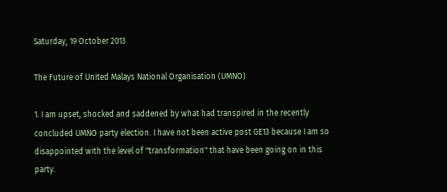Saturday, 19 October 2013

The Future of United Malays National Organisation (UMNO)

1. I am upset, shocked and saddened by what had transpired in the recently concluded UMNO party election. I have not been active post GE13 because I am so disappointed with the level of "transformation" that have been going on in this party.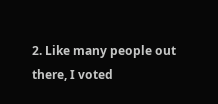2. Like many people out there, I voted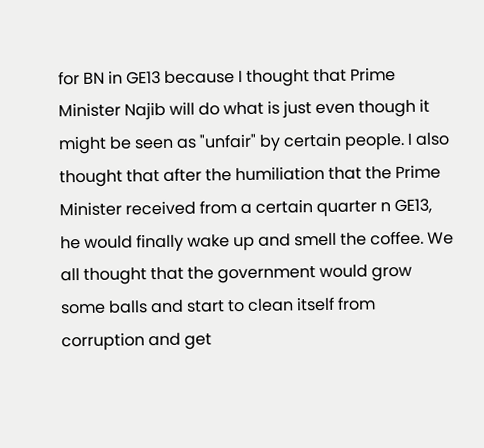for BN in GE13 because I thought that Prime Minister Najib will do what is just even though it might be seen as "unfair" by certain people. I also thought that after the humiliation that the Prime Minister received from a certain quarter n GE13, he would finally wake up and smell the coffee. We all thought that the government would grow some balls and start to clean itself from corruption and get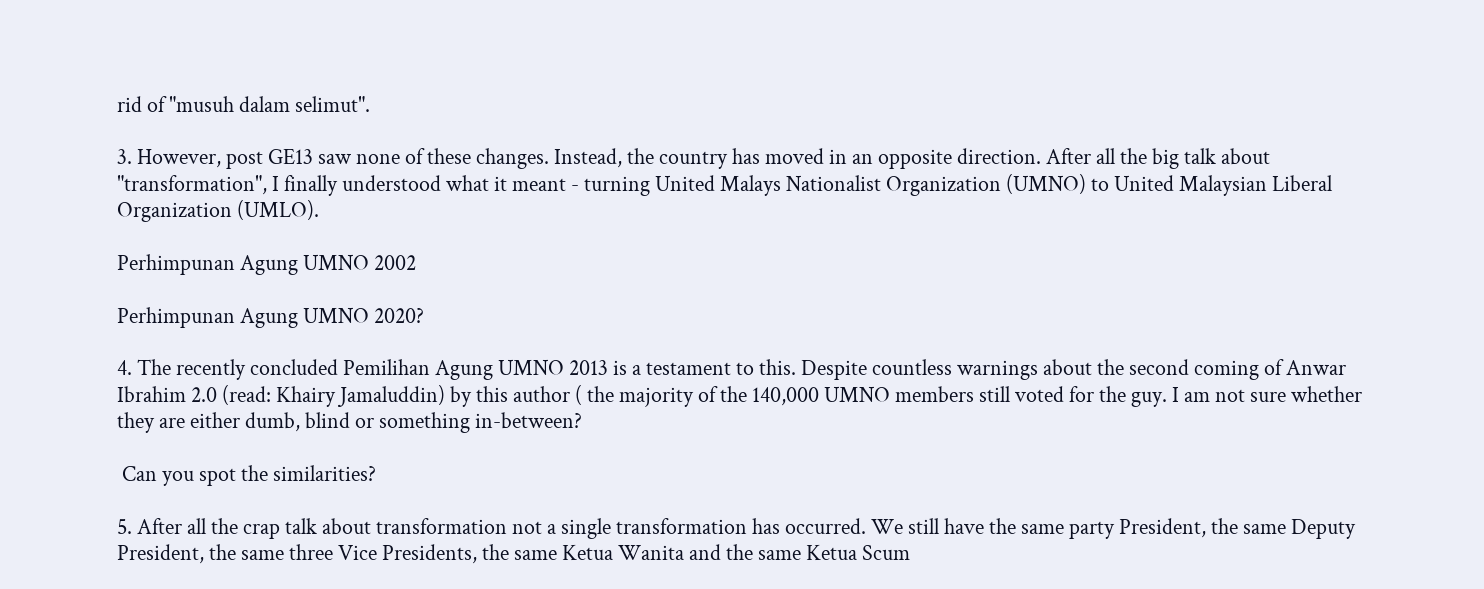rid of "musuh dalam selimut".

3. However, post GE13 saw none of these changes. Instead, the country has moved in an opposite direction. After all the big talk about "transformation", I finally understood what it meant - turning United Malays Nationalist Organization (UMNO) to United Malaysian Liberal Organization (UMLO).

Perhimpunan Agung UMNO 2002

Perhimpunan Agung UMNO 2020?

4. The recently concluded Pemilihan Agung UMNO 2013 is a testament to this. Despite countless warnings about the second coming of Anwar Ibrahim 2.0 (read: Khairy Jamaluddin) by this author ( the majority of the 140,000 UMNO members still voted for the guy. I am not sure whether they are either dumb, blind or something in-between?

 Can you spot the similarities?

5. After all the crap talk about transformation not a single transformation has occurred. We still have the same party President, the same Deputy President, the same three Vice Presidents, the same Ketua Wanita and the same Ketua Scum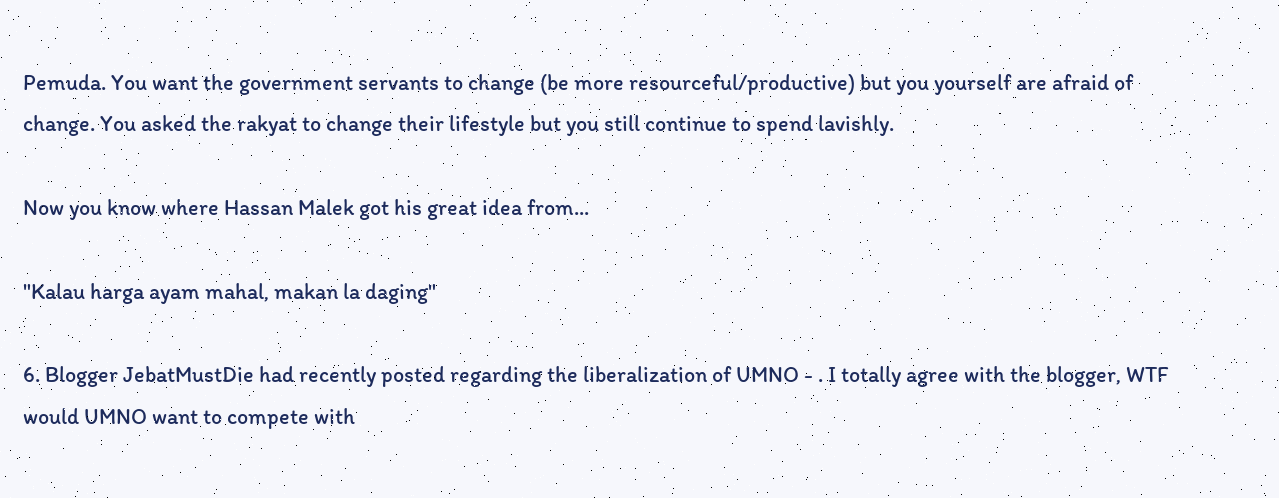Pemuda. You want the government servants to change (be more resourceful/productive) but you yourself are afraid of change. You asked the rakyat to change their lifestyle but you still continue to spend lavishly.

Now you know where Hassan Malek got his great idea from...

"Kalau harga ayam mahal, makan la daging"

6. Blogger JebatMustDie had recently posted regarding the liberalization of UMNO - . I totally agree with the blogger, WTF would UMNO want to compete with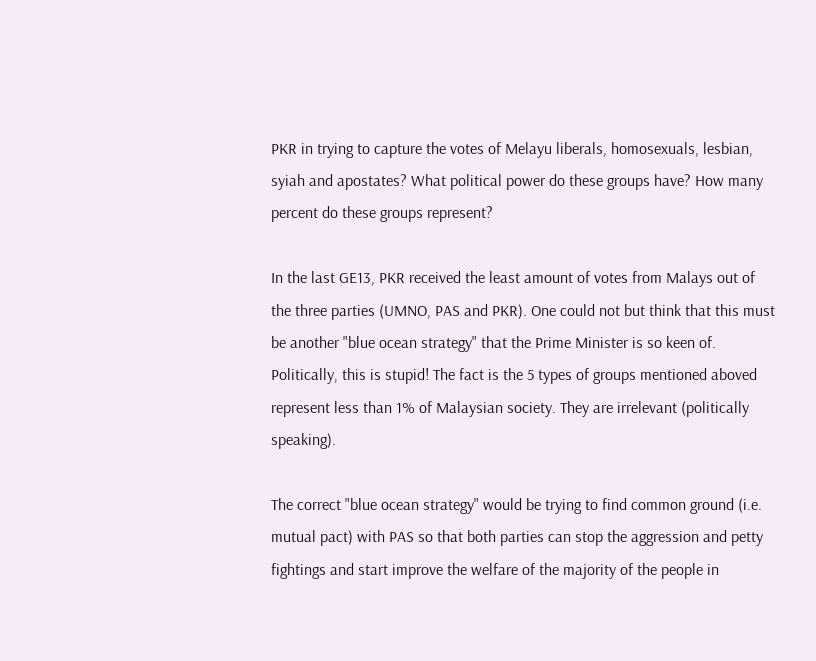PKR in trying to capture the votes of Melayu liberals, homosexuals, lesbian, syiah and apostates? What political power do these groups have? How many percent do these groups represent?

In the last GE13, PKR received the least amount of votes from Malays out of the three parties (UMNO, PAS and PKR). One could not but think that this must be another "blue ocean strategy" that the Prime Minister is so keen of. Politically, this is stupid! The fact is the 5 types of groups mentioned aboved represent less than 1% of Malaysian society. They are irrelevant (politically speaking).

The correct "blue ocean strategy" would be trying to find common ground (i.e. mutual pact) with PAS so that both parties can stop the aggression and petty fightings and start improve the welfare of the majority of the people in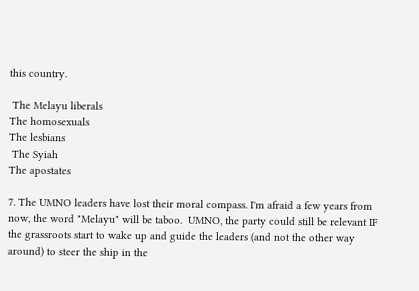this country.

 The Melayu liberals
The homosexuals
The lesbians
 The Syiah
The apostates

7. The UMNO leaders have lost their moral compass. I'm afraid a few years from now, the word "Melayu" will be taboo.  UMNO, the party could still be relevant IF the grassroots start to wake up and guide the leaders (and not the other way around) to steer the ship in the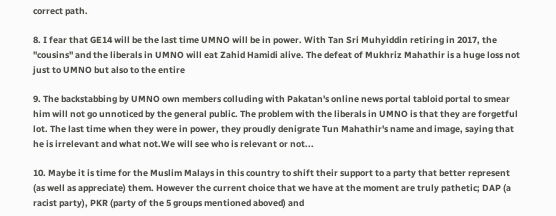correct path.

8. I fear that GE14 will be the last time UMNO will be in power. With Tan Sri Muhyiddin retiring in 2017, the "cousins" and the liberals in UMNO will eat Zahid Hamidi alive. The defeat of Mukhriz Mahathir is a huge loss not just to UMNO but also to the entire

9. The backstabbing by UMNO own members colluding with Pakatan's online news portal tabloid portal to smear him will not go unnoticed by the general public. The problem with the liberals in UMNO is that they are forgetful lot. The last time when they were in power, they proudly denigrate Tun Mahathir's name and image, saying that he is irrelevant and what not.We will see who is relevant or not...

10. Maybe it is time for the Muslim Malays in this country to shift their support to a party that better represent (as well as appreciate) them. However the current choice that we have at the moment are truly pathetic; DAP (a racist party), PKR (party of the 5 groups mentioned aboved) and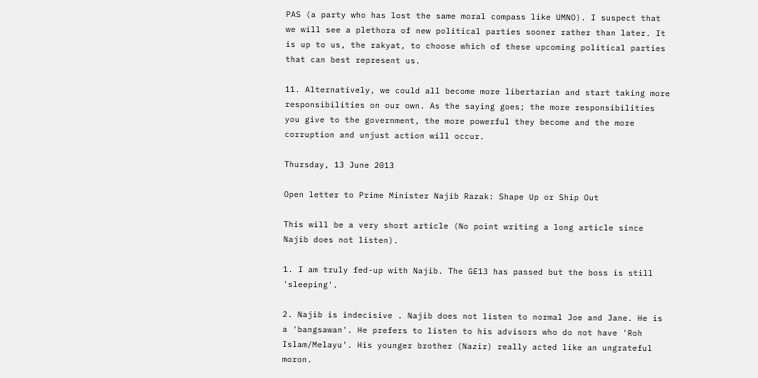PAS (a party who has lost the same moral compass like UMNO). I suspect that we will see a plethora of new political parties sooner rather than later. It is up to us, the rakyat, to choose which of these upcoming political parties that can best represent us.

11. Alternatively, we could all become more libertarian and start taking more responsibilities on our own. As the saying goes; the more responsibilities you give to the government, the more powerful they become and the more corruption and unjust action will occur.

Thursday, 13 June 2013

Open letter to Prime Minister Najib Razak: Shape Up or Ship Out

This will be a very short article (No point writing a long article since Najib does not listen).

1. I am truly fed-up with Najib. The GE13 has passed but the boss is still 'sleeping'.

2. Najib is indecisive . Najib does not listen to normal Joe and Jane. He is a 'bangsawan'. He prefers to listen to his advisors who do not have 'Roh Islam/Melayu'. His younger brother (Nazir) really acted like an ungrateful moron.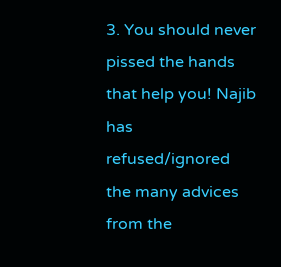3. You should never pissed the hands that help you! Najib has refused/ignored the many advices from the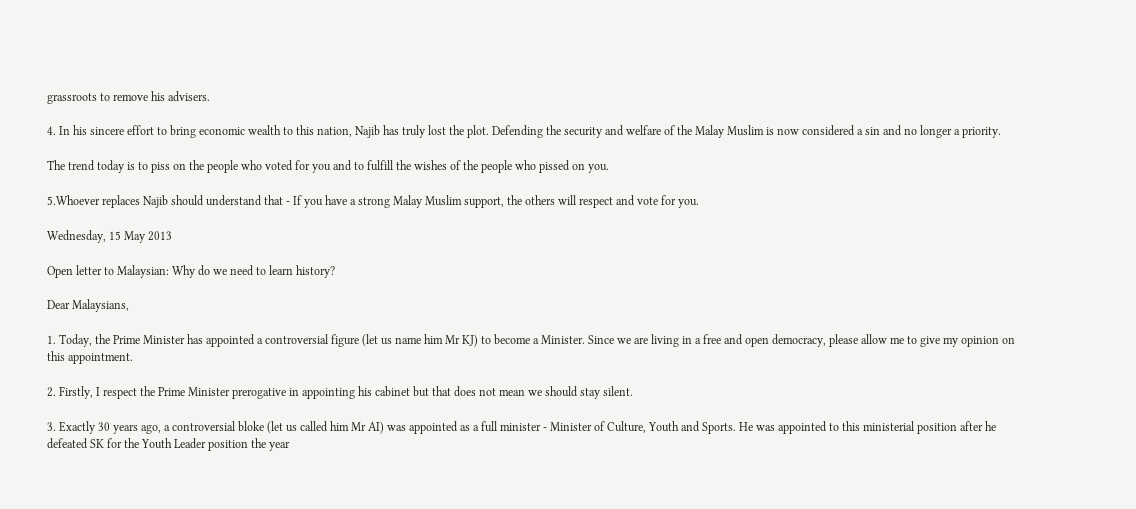grassroots to remove his advisers.

4. In his sincere effort to bring economic wealth to this nation, Najib has truly lost the plot. Defending the security and welfare of the Malay Muslim is now considered a sin and no longer a priority.

The trend today is to piss on the people who voted for you and to fulfill the wishes of the people who pissed on you.

5.Whoever replaces Najib should understand that - If you have a strong Malay Muslim support, the others will respect and vote for you.

Wednesday, 15 May 2013

Open letter to Malaysian: Why do we need to learn history?

Dear Malaysians,

1. Today, the Prime Minister has appointed a controversial figure (let us name him Mr KJ) to become a Minister. Since we are living in a free and open democracy, please allow me to give my opinion on this appointment.

2. Firstly, I respect the Prime Minister prerogative in appointing his cabinet but that does not mean we should stay silent.

3. Exactly 30 years ago, a controversial bloke (let us called him Mr AI) was appointed as a full minister - Minister of Culture, Youth and Sports. He was appointed to this ministerial position after he defeated SK for the Youth Leader position the year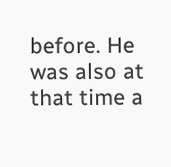before. He was also at that time a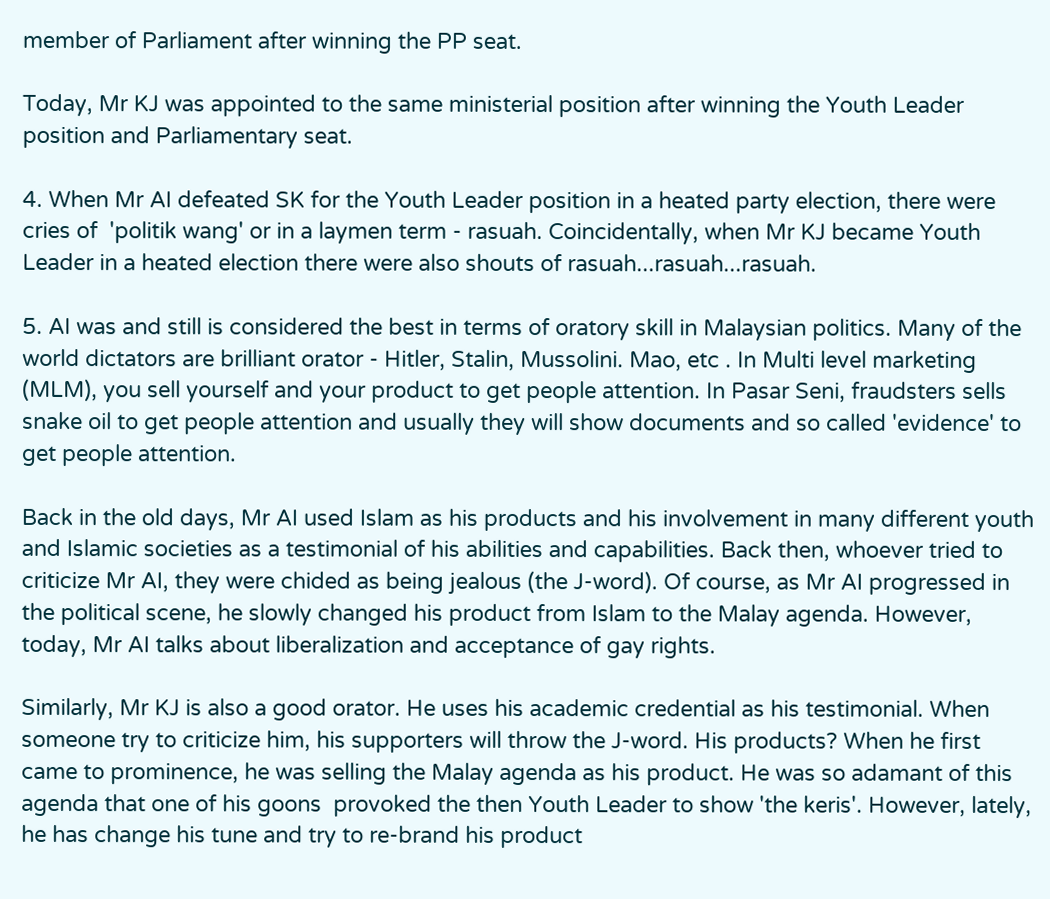member of Parliament after winning the PP seat.

Today, Mr KJ was appointed to the same ministerial position after winning the Youth Leader position and Parliamentary seat.

4. When Mr AI defeated SK for the Youth Leader position in a heated party election, there were cries of  'politik wang' or in a laymen term - rasuah. Coincidentally, when Mr KJ became Youth Leader in a heated election there were also shouts of rasuah...rasuah...rasuah.

5. AI was and still is considered the best in terms of oratory skill in Malaysian politics. Many of the world dictators are brilliant orator - Hitler, Stalin, Mussolini. Mao, etc . In Multi level marketing (MLM), you sell yourself and your product to get people attention. In Pasar Seni, fraudsters sells snake oil to get people attention and usually they will show documents and so called 'evidence' to get people attention.

Back in the old days, Mr AI used Islam as his products and his involvement in many different youth and Islamic societies as a testimonial of his abilities and capabilities. Back then, whoever tried to criticize Mr AI, they were chided as being jealous (the J-word). Of course, as Mr AI progressed in the political scene, he slowly changed his product from Islam to the Malay agenda. However, today, Mr AI talks about liberalization and acceptance of gay rights.

Similarly, Mr KJ is also a good orator. He uses his academic credential as his testimonial. When someone try to criticize him, his supporters will throw the J-word. His products? When he first came to prominence, he was selling the Malay agenda as his product. He was so adamant of this agenda that one of his goons  provoked the then Youth Leader to show 'the keris'. However, lately, he has change his tune and try to re-brand his product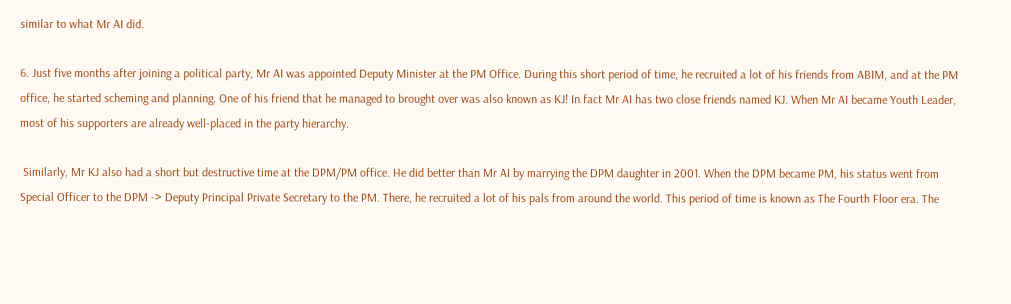similar to what Mr AI did.

6. Just five months after joining a political party, Mr AI was appointed Deputy Minister at the PM Office. During this short period of time, he recruited a lot of his friends from ABIM, and at the PM office, he started scheming and planning. One of his friend that he managed to brought over was also known as KJ! In fact Mr AI has two close friends named KJ. When Mr AI became Youth Leader, most of his supporters are already well-placed in the party hierarchy.

 Similarly, Mr KJ also had a short but destructive time at the DPM/PM office. He did better than Mr AI by marrying the DPM daughter in 2001. When the DPM became PM, his status went from Special Officer to the DPM -> Deputy Principal Private Secretary to the PM. There, he recruited a lot of his pals from around the world. This period of time is known as The Fourth Floor era. The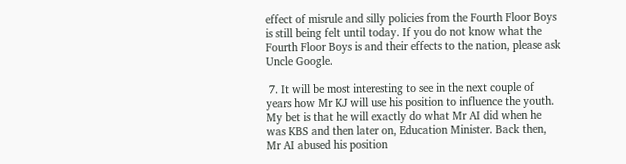effect of misrule and silly policies from the Fourth Floor Boys is still being felt until today. If you do not know what the Fourth Floor Boys is and their effects to the nation, please ask Uncle Google.

 7. It will be most interesting to see in the next couple of years how Mr KJ will use his position to influence the youth. My bet is that he will exactly do what Mr AI did when he was KBS and then later on, Education Minister. Back then, Mr AI abused his position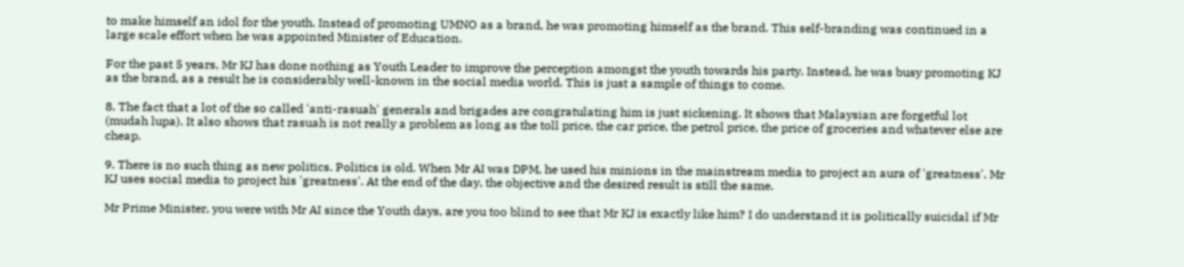to make himself an idol for the youth. Instead of promoting UMNO as a brand, he was promoting himself as the brand. This self-branding was continued in a large scale effort when he was appointed Minister of Education.

For the past 5 years, Mr KJ has done nothing as Youth Leader to improve the perception amongst the youth towards his party. Instead, he was busy promoting KJ as the brand, as a result he is considerably well-known in the social media world. This is just a sample of things to come.

8. The fact that a lot of the so called 'anti-rasuah' generals and brigades are congratulating him is just sickening. It shows that Malaysian are forgetful lot (mudah lupa). It also shows that rasuah is not really a problem as long as the toll price, the car price, the petrol price, the price of groceries and whatever else are cheap.

9. There is no such thing as new politics. Politics is old. When Mr AI was DPM, he used his minions in the mainstream media to project an aura of 'greatness'. Mr KJ uses social media to project his 'greatness'. At the end of the day, the objective and the desired result is still the same.

Mr Prime Minister, you were with Mr AI since the Youth days, are you too blind to see that Mr KJ is exactly like him? I do understand it is politically suicidal if Mr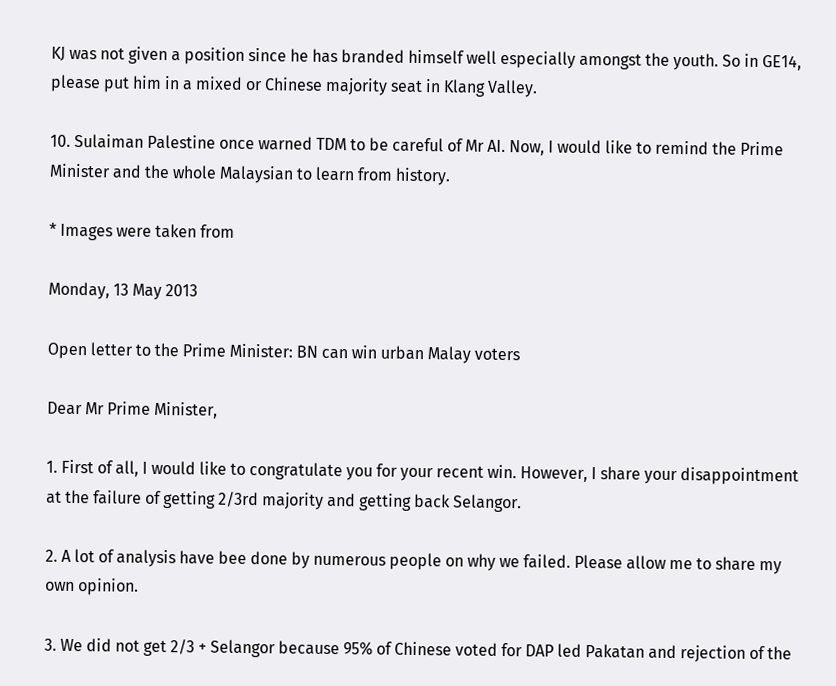KJ was not given a position since he has branded himself well especially amongst the youth. So in GE14, please put him in a mixed or Chinese majority seat in Klang Valley.

10. Sulaiman Palestine once warned TDM to be careful of Mr AI. Now, I would like to remind the Prime Minister and the whole Malaysian to learn from history.

* Images were taken from

Monday, 13 May 2013

Open letter to the Prime Minister: BN can win urban Malay voters

Dear Mr Prime Minister,

1. First of all, I would like to congratulate you for your recent win. However, I share your disappointment at the failure of getting 2/3rd majority and getting back Selangor.

2. A lot of analysis have bee done by numerous people on why we failed. Please allow me to share my own opinion.

3. We did not get 2/3 + Selangor because 95% of Chinese voted for DAP led Pakatan and rejection of the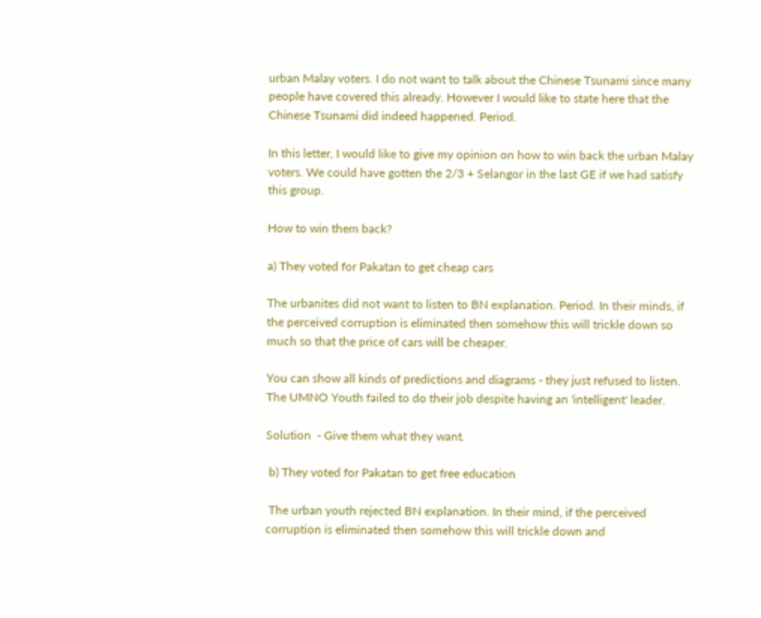urban Malay voters. I do not want to talk about the Chinese Tsunami since many people have covered this already. However I would like to state here that the Chinese Tsunami did indeed happened. Period.

In this letter, I would like to give my opinion on how to win back the urban Malay voters. We could have gotten the 2/3 + Selangor in the last GE if we had satisfy this group.

How to win them back?

a) They voted for Pakatan to get cheap cars

The urbanites did not want to listen to BN explanation. Period. In their minds, if the perceived corruption is eliminated then somehow this will trickle down so much so that the price of cars will be cheaper.

You can show all kinds of predictions and diagrams - they just refused to listen. The UMNO Youth failed to do their job despite having an 'intelligent' leader.

Solution  - Give them what they want.

 b) They voted for Pakatan to get free education

 The urban youth rejected BN explanation. In their mind, if the perceived corruption is eliminated then somehow this will trickle down and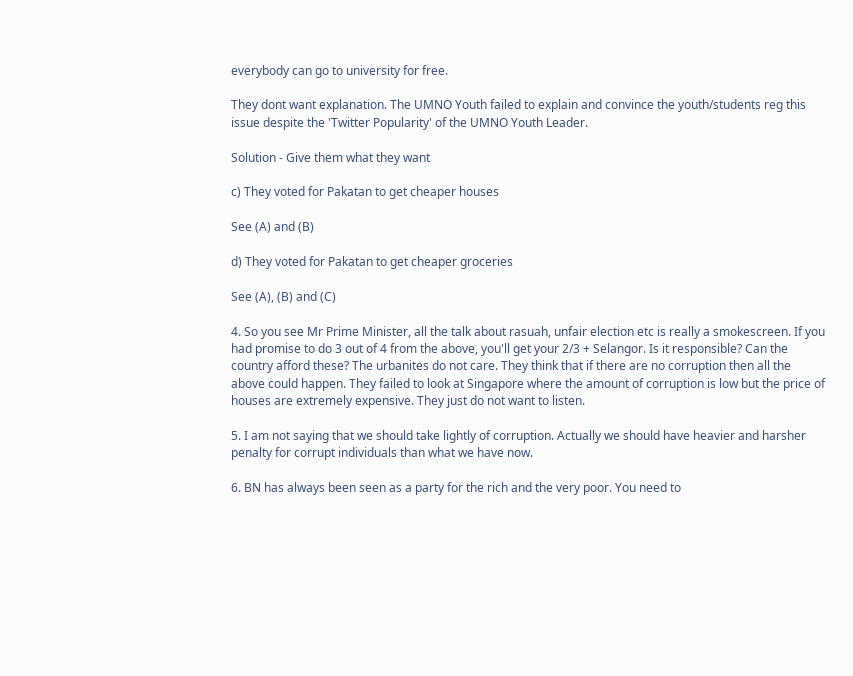everybody can go to university for free.

They dont want explanation. The UMNO Youth failed to explain and convince the youth/students reg this issue despite the 'Twitter Popularity' of the UMNO Youth Leader.

Solution - Give them what they want

c) They voted for Pakatan to get cheaper houses

See (A) and (B)

d) They voted for Pakatan to get cheaper groceries

See (A), (B) and (C)

4. So you see Mr Prime Minister, all the talk about rasuah, unfair election etc is really a smokescreen. If you had promise to do 3 out of 4 from the above, you'll get your 2/3 + Selangor. Is it responsible? Can the country afford these? The urbanites do not care. They think that if there are no corruption then all the above could happen. They failed to look at Singapore where the amount of corruption is low but the price of houses are extremely expensive. They just do not want to listen.

5. I am not saying that we should take lightly of corruption. Actually we should have heavier and harsher penalty for corrupt individuals than what we have now.

6. BN has always been seen as a party for the rich and the very poor. You need to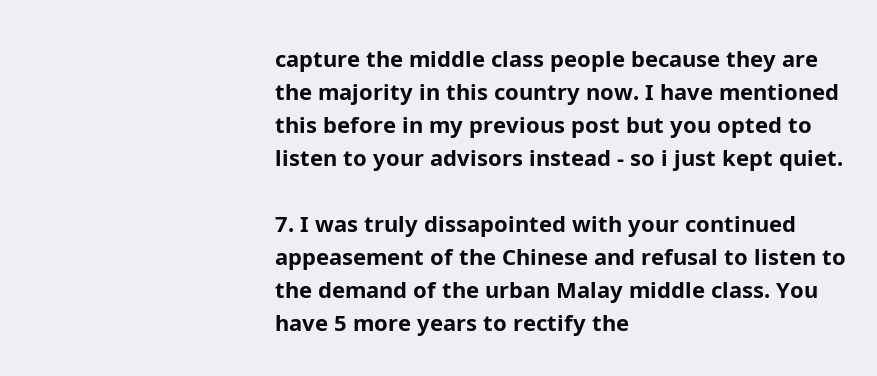capture the middle class people because they are the majority in this country now. I have mentioned this before in my previous post but you opted to listen to your advisors instead - so i just kept quiet.

7. I was truly dissapointed with your continued appeasement of the Chinese and refusal to listen to the demand of the urban Malay middle class. You have 5 more years to rectify the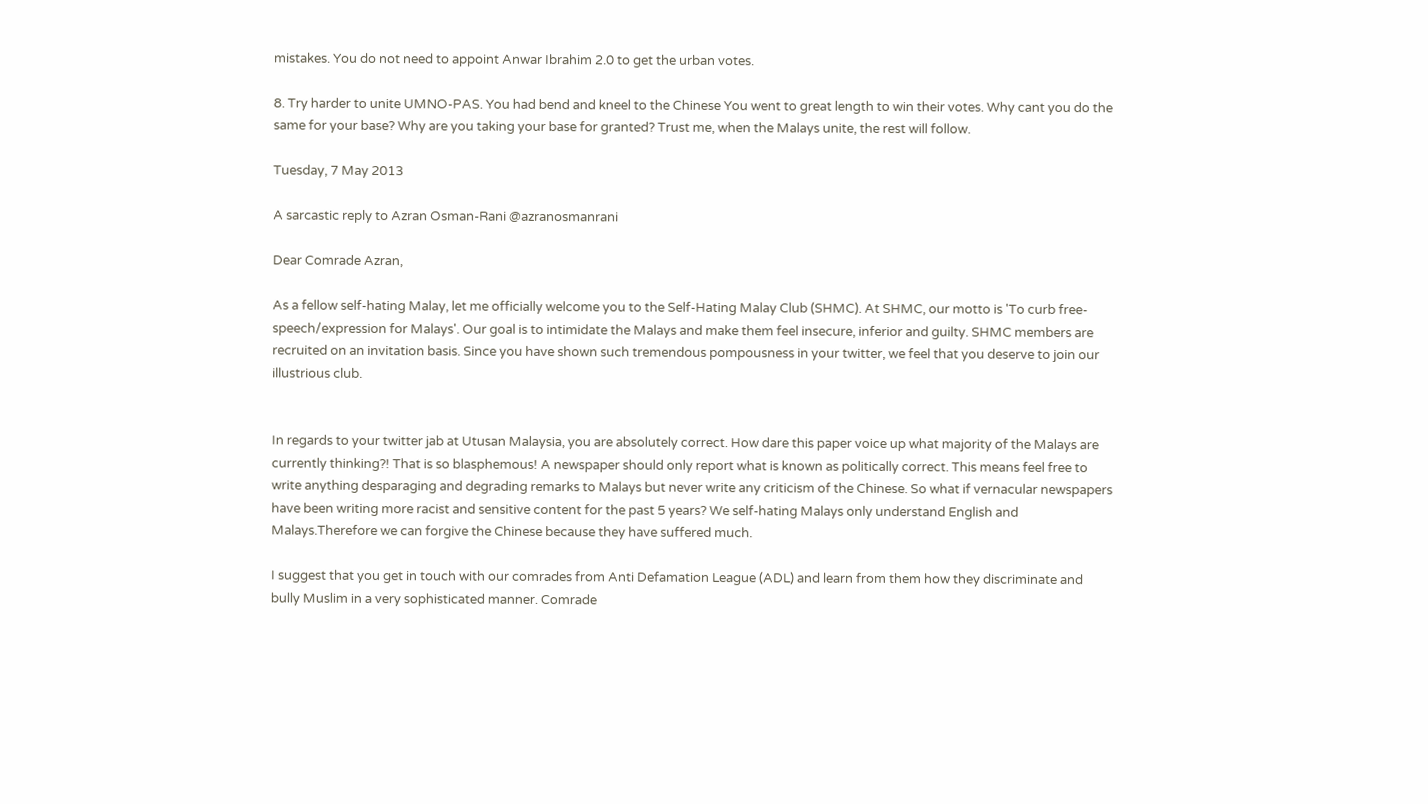mistakes. You do not need to appoint Anwar Ibrahim 2.0 to get the urban votes.

8. Try harder to unite UMNO-PAS. You had bend and kneel to the Chinese You went to great length to win their votes. Why cant you do the same for your base? Why are you taking your base for granted? Trust me, when the Malays unite, the rest will follow.

Tuesday, 7 May 2013

A sarcastic reply to Azran Osman-Rani @azranosmanrani

Dear Comrade Azran,

As a fellow self-hating Malay, let me officially welcome you to the Self-Hating Malay Club (SHMC). At SHMC, our motto is 'To curb free-speech/expression for Malays'. Our goal is to intimidate the Malays and make them feel insecure, inferior and guilty. SHMC members are recruited on an invitation basis. Since you have shown such tremendous pompousness in your twitter, we feel that you deserve to join our illustrious club.


In regards to your twitter jab at Utusan Malaysia, you are absolutely correct. How dare this paper voice up what majority of the Malays are currently thinking?! That is so blasphemous! A newspaper should only report what is known as politically correct. This means feel free to write anything desparaging and degrading remarks to Malays but never write any criticism of the Chinese. So what if vernacular newspapers have been writing more racist and sensitive content for the past 5 years? We self-hating Malays only understand English and Malays.Therefore we can forgive the Chinese because they have suffered much.

I suggest that you get in touch with our comrades from Anti Defamation League (ADL) and learn from them how they discriminate and bully Muslim in a very sophisticated manner. Comrade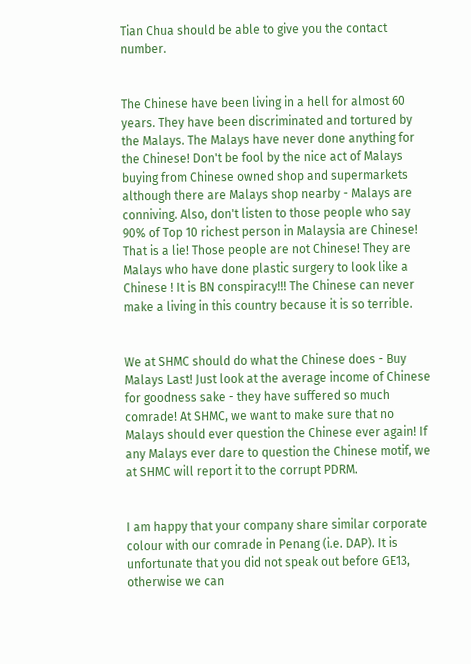Tian Chua should be able to give you the contact number.


The Chinese have been living in a hell for almost 60 years. They have been discriminated and tortured by the Malays. The Malays have never done anything for the Chinese! Don't be fool by the nice act of Malays buying from Chinese owned shop and supermarkets although there are Malays shop nearby - Malays are conniving. Also, don't listen to those people who say 90% of Top 10 richest person in Malaysia are Chinese! That is a lie! Those people are not Chinese! They are Malays who have done plastic surgery to look like a Chinese ! It is BN conspiracy!!! The Chinese can never make a living in this country because it is so terrible.


We at SHMC should do what the Chinese does - Buy Malays Last! Just look at the average income of Chinese for goodness sake - they have suffered so much comrade! At SHMC, we want to make sure that no Malays should ever question the Chinese ever again! If any Malays ever dare to question the Chinese motif, we at SHMC will report it to the corrupt PDRM.


I am happy that your company share similar corporate colour with our comrade in Penang (i.e. DAP). It is unfortunate that you did not speak out before GE13, otherwise we can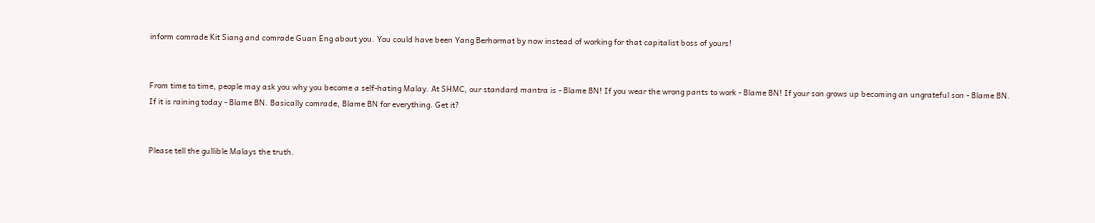inform comrade Kit Siang and comrade Guan Eng about you. You could have been Yang Berhormat by now instead of working for that capitalist boss of yours!


From time to time, people may ask you why you become a self-hating Malay. At SHMC, our standard mantra is - Blame BN! If you wear the wrong pants to work - Blame BN! If your son grows up becoming an ungrateful son - Blame BN.  If it is raining today - Blame BN. Basically comrade, Blame BN for everything. Get it?


Please tell the gullible Malays the truth.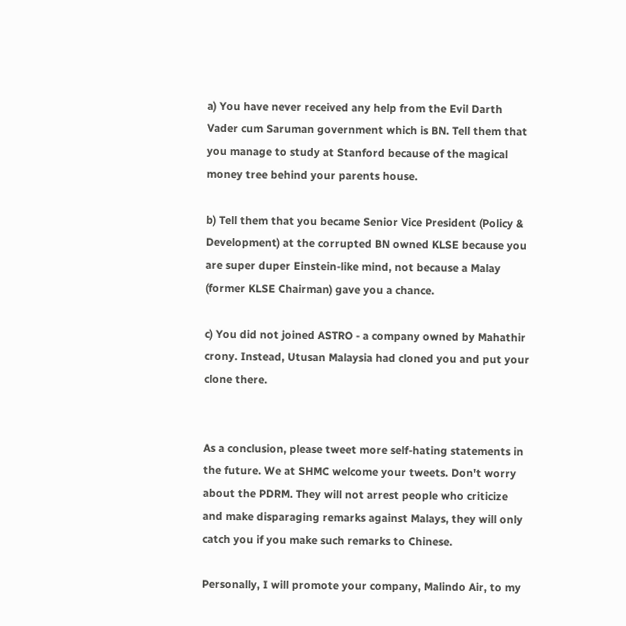a) You have never received any help from the Evil Darth Vader cum Saruman government which is BN. Tell them that you manage to study at Stanford because of the magical money tree behind your parents house.

b) Tell them that you became Senior Vice President (Policy & Development) at the corrupted BN owned KLSE because you are super duper Einstein-like mind, not because a Malay (former KLSE Chairman) gave you a chance.

c) You did not joined ASTRO - a company owned by Mahathir crony. Instead, Utusan Malaysia had cloned you and put your clone there.


As a conclusion, please tweet more self-hating statements in the future. We at SHMC welcome your tweets. Don't worry about the PDRM. They will not arrest people who criticize and make disparaging remarks against Malays, they will only catch you if you make such remarks to Chinese.

Personally, I will promote your company, Malindo Air, to my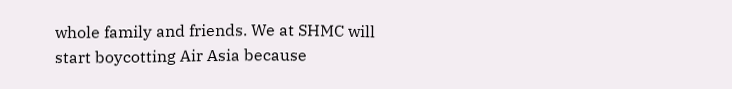whole family and friends. We at SHMC will start boycotting Air Asia because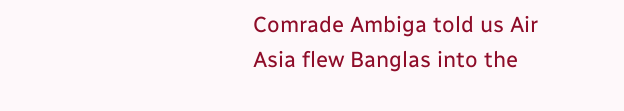Comrade Ambiga told us Air Asia flew Banglas into the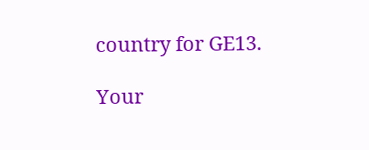country for GE13.

Your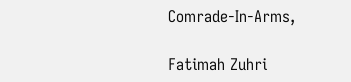Comrade-In-Arms,

Fatimah Zuhri